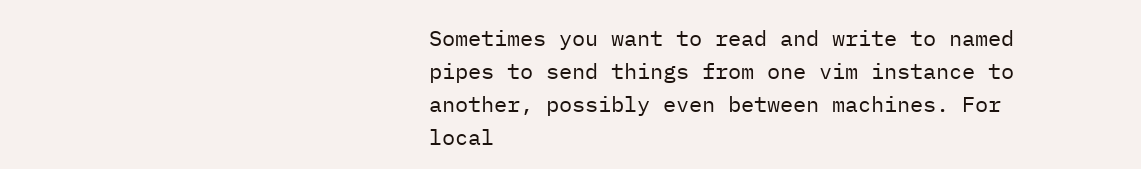Sometimes you want to read and write to named pipes to send things from one vim instance to another, possibly even between machines. For local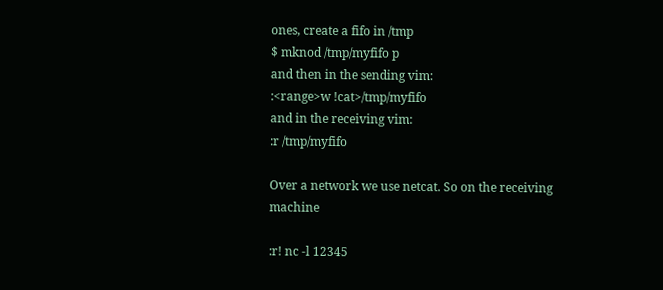ones, create a fifo in /tmp
$ mknod /tmp/myfifo p
and then in the sending vim:
:<range>w !cat>/tmp/myfifo
and in the receiving vim:
:r /tmp/myfifo

Over a network we use netcat. So on the receiving machine

:r! nc -l 12345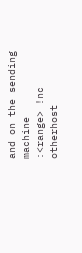and on the sending machine
:<range> !nc otherhost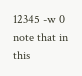12345 -w 0
note that in this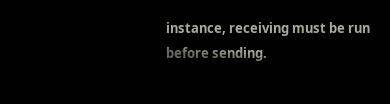instance, receiving must be run before sending.